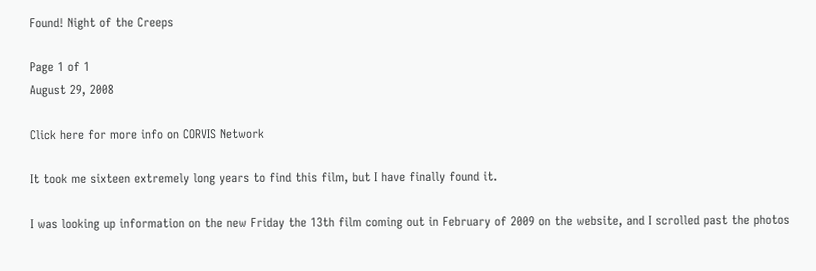Found! Night of the Creeps

Page 1 of 1
August 29, 2008

Click here for more info on CORVIS Network

It took me sixteen extremely long years to find this film, but I have finally found it.

I was looking up information on the new Friday the 13th film coming out in February of 2009 on the website, and I scrolled past the photos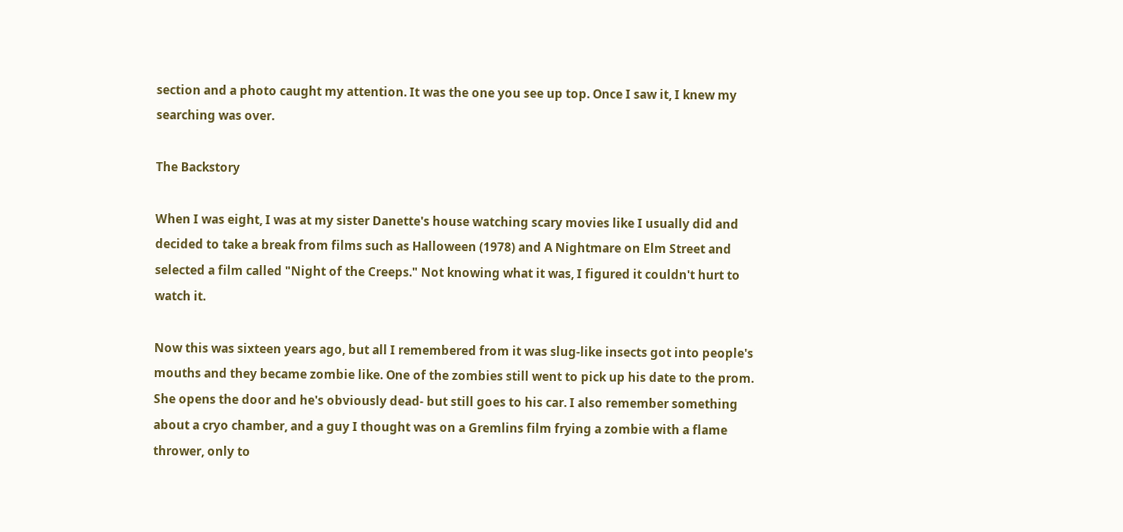section and a photo caught my attention. It was the one you see up top. Once I saw it, I knew my searching was over.

The Backstory

When I was eight, I was at my sister Danette's house watching scary movies like I usually did and decided to take a break from films such as Halloween (1978) and A Nightmare on Elm Street and selected a film called "Night of the Creeps." Not knowing what it was, I figured it couldn't hurt to watch it.

Now this was sixteen years ago, but all I remembered from it was slug-like insects got into people's mouths and they became zombie like. One of the zombies still went to pick up his date to the prom. She opens the door and he's obviously dead- but still goes to his car. I also remember something about a cryo chamber, and a guy I thought was on a Gremlins film frying a zombie with a flame thrower, only to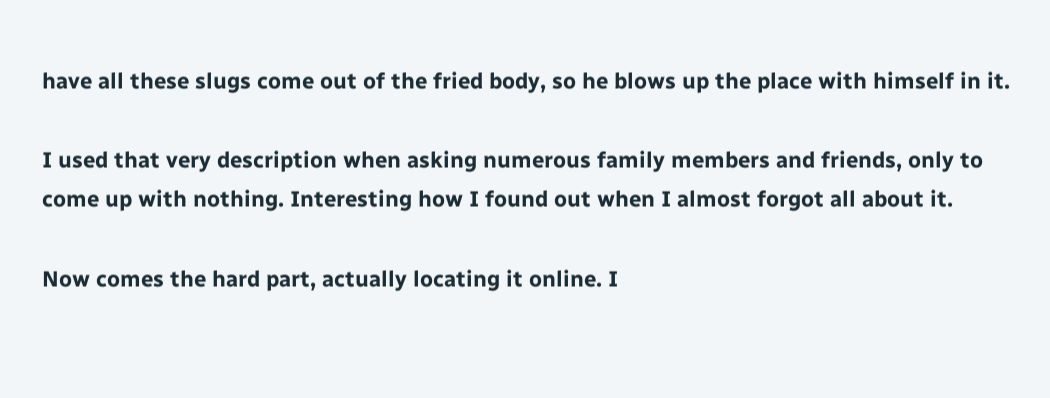have all these slugs come out of the fried body, so he blows up the place with himself in it.

I used that very description when asking numerous family members and friends, only to come up with nothing. Interesting how I found out when I almost forgot all about it.

Now comes the hard part, actually locating it online. I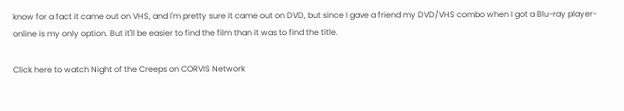know for a fact it came out on VHS, and I'm pretty sure it came out on DVD, but since I gave a friend my DVD/VHS combo when I got a Blu-ray player- online is my only option. But it'll be easier to find the film than it was to find the title.

Click here to watch Night of the Creeps on CORVIS Network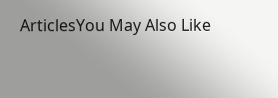ArticlesYou May Also Like